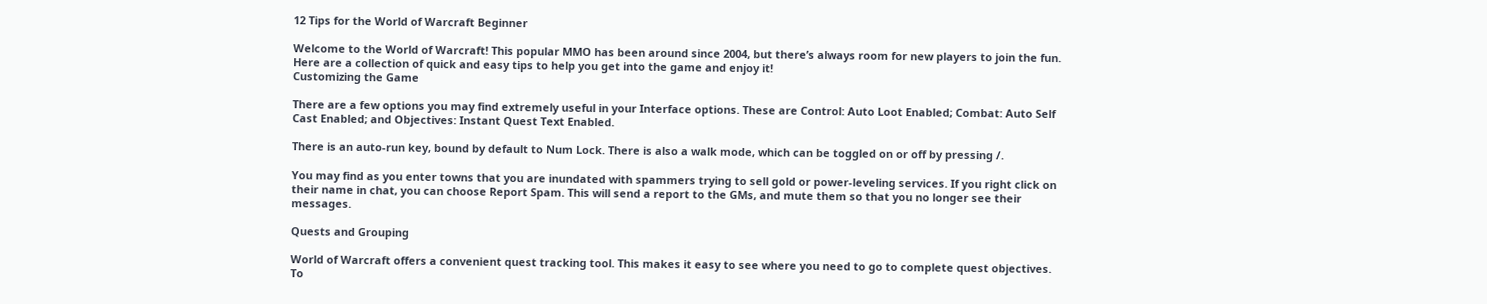12 Tips for the World of Warcraft Beginner

Welcome to the World of Warcraft! This popular MMO has been around since 2004, but there’s always room for new players to join the fun. Here are a collection of quick and easy tips to help you get into the game and enjoy it!
Customizing the Game

There are a few options you may find extremely useful in your Interface options. These are Control: Auto Loot Enabled; Combat: Auto Self Cast Enabled; and Objectives: Instant Quest Text Enabled.

There is an auto-run key, bound by default to Num Lock. There is also a walk mode, which can be toggled on or off by pressing /.

You may find as you enter towns that you are inundated with spammers trying to sell gold or power-leveling services. If you right click on their name in chat, you can choose Report Spam. This will send a report to the GMs, and mute them so that you no longer see their messages.

Quests and Grouping

World of Warcraft offers a convenient quest tracking tool. This makes it easy to see where you need to go to complete quest objectives. To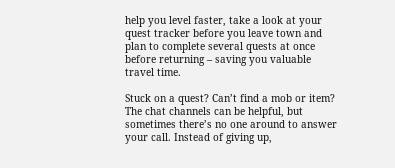help you level faster, take a look at your quest tracker before you leave town and plan to complete several quests at once before returning – saving you valuable travel time.

Stuck on a quest? Can’t find a mob or item? The chat channels can be helpful, but sometimes there’s no one around to answer your call. Instead of giving up,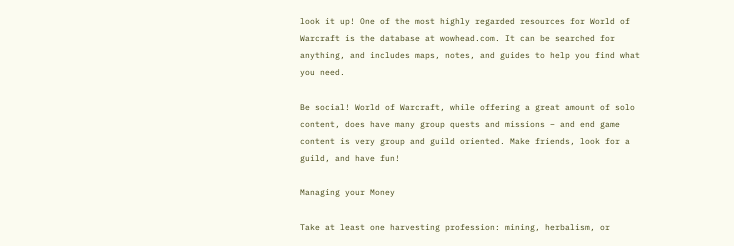look it up! One of the most highly regarded resources for World of Warcraft is the database at wowhead.com. It can be searched for anything, and includes maps, notes, and guides to help you find what you need.

Be social! World of Warcraft, while offering a great amount of solo content, does have many group quests and missions – and end game content is very group and guild oriented. Make friends, look for a guild, and have fun!

Managing your Money

Take at least one harvesting profession: mining, herbalism, or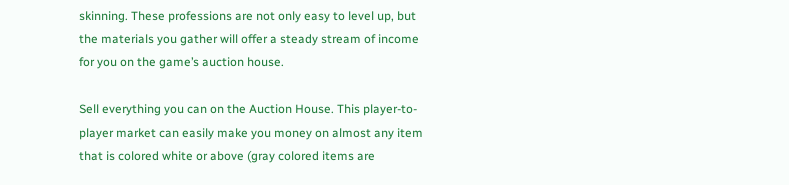skinning. These professions are not only easy to level up, but the materials you gather will offer a steady stream of income for you on the game’s auction house.

Sell everything you can on the Auction House. This player-to-player market can easily make you money on almost any item that is colored white or above (gray colored items are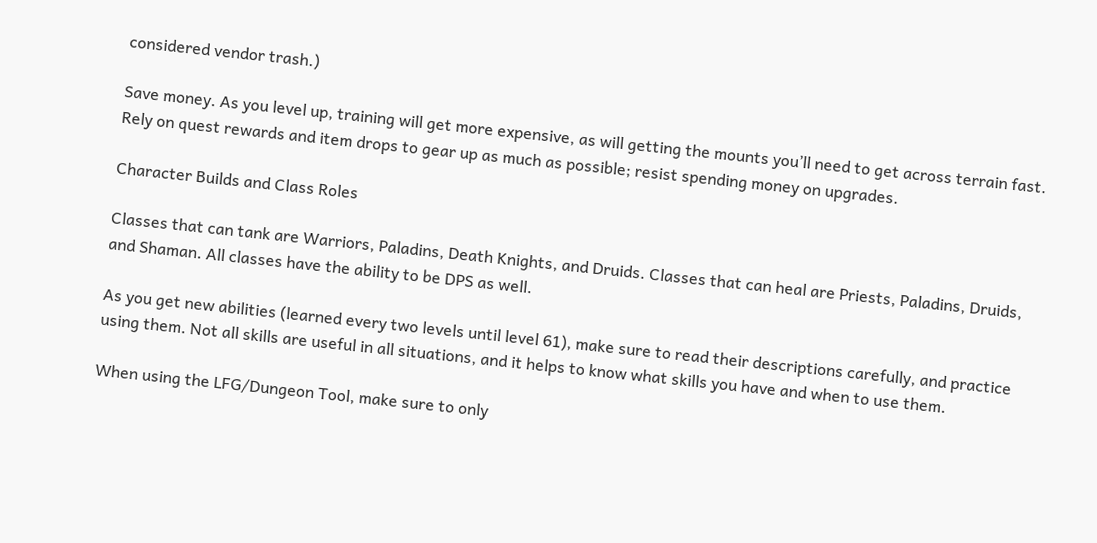considered vendor trash.)

Save money. As you level up, training will get more expensive, as will getting the mounts you’ll need to get across terrain fast. Rely on quest rewards and item drops to gear up as much as possible; resist spending money on upgrades.

Character Builds and Class Roles

Classes that can tank are Warriors, Paladins, Death Knights, and Druids. Classes that can heal are Priests, Paladins, Druids, and Shaman. All classes have the ability to be DPS as well.

As you get new abilities (learned every two levels until level 61), make sure to read their descriptions carefully, and practice using them. Not all skills are useful in all situations, and it helps to know what skills you have and when to use them.

When using the LFG/Dungeon Tool, make sure to only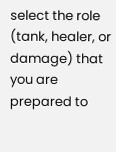select the role (tank, healer, or damage) that you are prepared to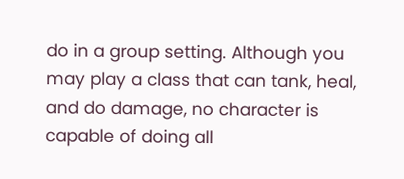do in a group setting. Although you may play a class that can tank, heal, and do damage, no character is capable of doing all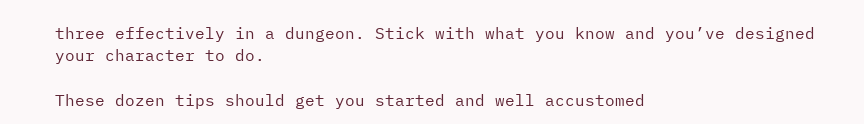three effectively in a dungeon. Stick with what you know and you’ve designed your character to do.

These dozen tips should get you started and well accustomed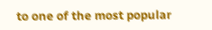to one of the most popular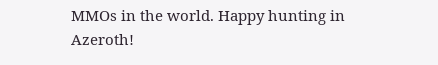MMOs in the world. Happy hunting in Azeroth!